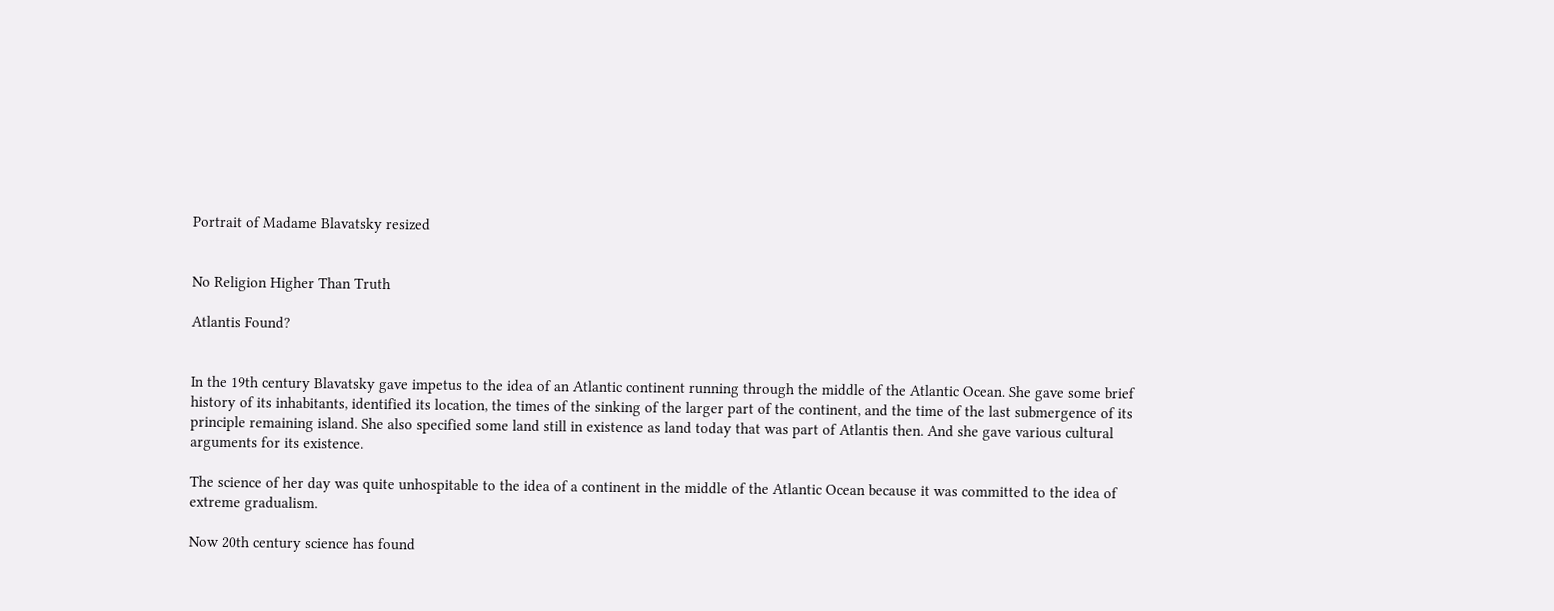Portrait of Madame Blavatsky resized


No Religion Higher Than Truth

Atlantis Found?


In the 19th century Blavatsky gave impetus to the idea of an Atlantic continent running through the middle of the Atlantic Ocean. She gave some brief history of its inhabitants, identified its location, the times of the sinking of the larger part of the continent, and the time of the last submergence of its principle remaining island. She also specified some land still in existence as land today that was part of Atlantis then. And she gave various cultural arguments for its existence.

The science of her day was quite unhospitable to the idea of a continent in the middle of the Atlantic Ocean because it was committed to the idea of extreme gradualism.

Now 20th century science has found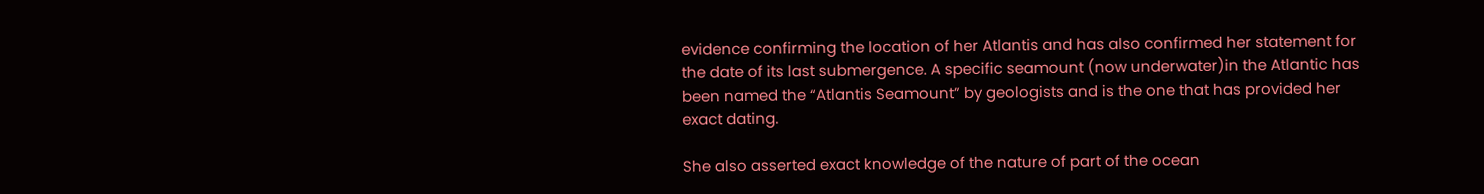evidence confirming the location of her Atlantis and has also confirmed her statement for the date of its last submergence. A specific seamount (now underwater)in the Atlantic has been named the “Atlantis Seamount” by geologists and is the one that has provided her exact dating.

She also asserted exact knowledge of the nature of part of the ocean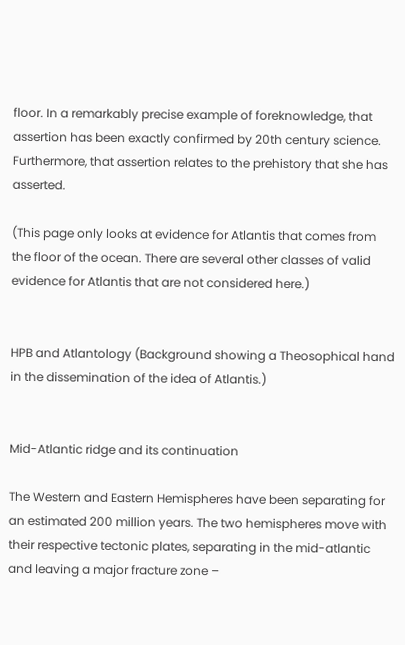floor. In a remarkably precise example of foreknowledge, that assertion has been exactly confirmed by 20th century science. Furthermore, that assertion relates to the prehistory that she has asserted.

(This page only looks at evidence for Atlantis that comes from the floor of the ocean. There are several other classes of valid evidence for Atlantis that are not considered here.)


HPB and Atlantology (Background showing a Theosophical hand in the dissemination of the idea of Atlantis.)


Mid-Atlantic ridge and its continuation

The Western and Eastern Hemispheres have been separating for an estimated 200 million years. The two hemispheres move with their respective tectonic plates, separating in the mid-atlantic and leaving a major fracture zone –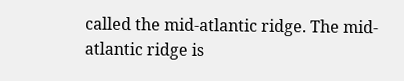called the mid-atlantic ridge. The mid-atlantic ridge is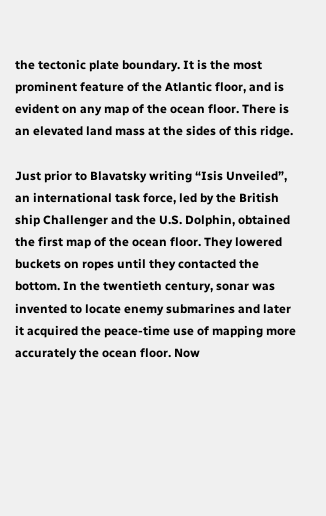the tectonic plate boundary. It is the most prominent feature of the Atlantic floor, and is evident on any map of the ocean floor. There is an elevated land mass at the sides of this ridge.

Just prior to Blavatsky writing “Isis Unveiled”, an international task force, led by the British ship Challenger and the U.S. Dolphin, obtained the first map of the ocean floor. They lowered buckets on ropes until they contacted the bottom. In the twentieth century, sonar was invented to locate enemy submarines and later it acquired the peace-time use of mapping more accurately the ocean floor. Now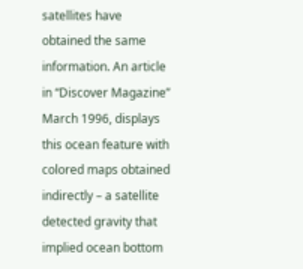satellites have obtained the same information. An article in “Discover Magazine” March 1996, displays this ocean feature with colored maps obtained indirectly – a satellite detected gravity that implied ocean bottom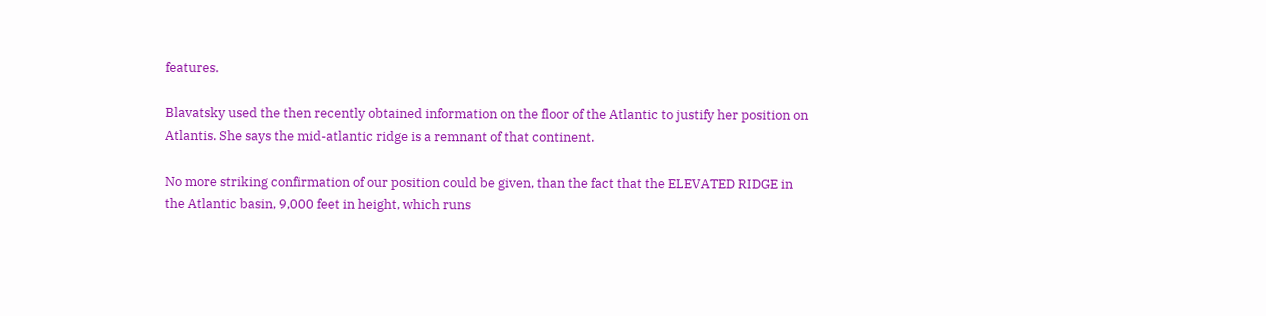features.

Blavatsky used the then recently obtained information on the floor of the Atlantic to justify her position on Atlantis. She says the mid-atlantic ridge is a remnant of that continent.

No more striking confirmation of our position could be given, than the fact that the ELEVATED RIDGE in the Atlantic basin, 9,000 feet in height, which runs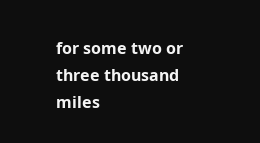for some two or three thousand miles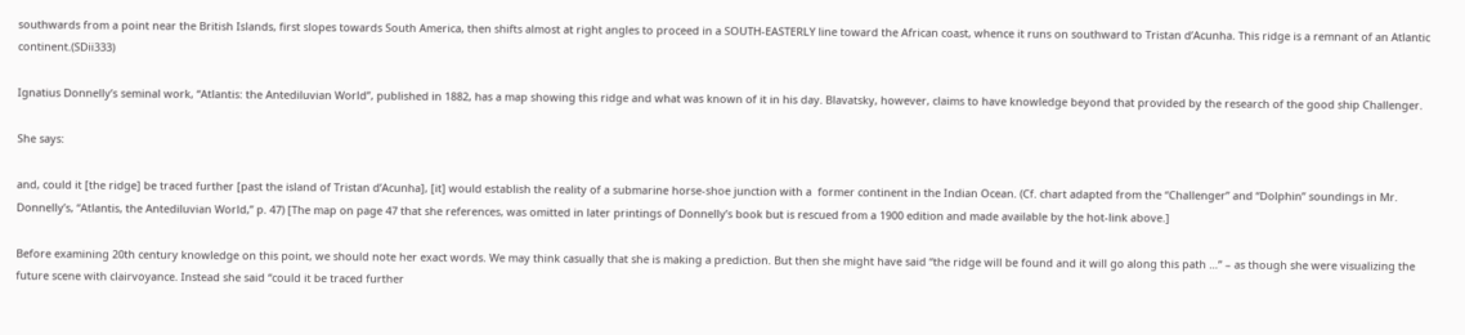southwards from a point near the British Islands, first slopes towards South America, then shifts almost at right angles to proceed in a SOUTH-EASTERLY line toward the African coast, whence it runs on southward to Tristan d’Acunha. This ridge is a remnant of an Atlantic continent.(SDii333)

Ignatius Donnelly’s seminal work, “Atlantis: the Antediluvian World”, published in 1882, has a map showing this ridge and what was known of it in his day. Blavatsky, however, claims to have knowledge beyond that provided by the research of the good ship Challenger.

She says:

and, could it [the ridge] be traced further [past the island of Tristan d’Acunha], [it] would establish the reality of a submarine horse-shoe junction with a  former continent in the Indian Ocean. (Cf. chart adapted from the “Challenger” and “Dolphin” soundings in Mr. Donnelly’s, “Atlantis, the Antediluvian World,” p. 47) [The map on page 47 that she references, was omitted in later printings of Donnelly’s book but is rescued from a 1900 edition and made available by the hot-link above.]

Before examining 20th century knowledge on this point, we should note her exact words. We may think casually that she is making a prediction. But then she might have said “the ridge will be found and it will go along this path …” – as though she were visualizing the future scene with clairvoyance. Instead she said “could it be traced further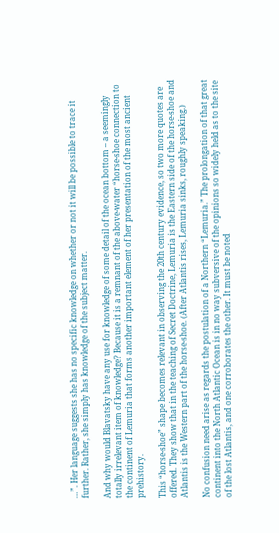…”. Her language suggests she has no specific knowledge on whether or not it will be possible to trace it further. Rather, she simply has knowledge of the subject matter.

And why would Blavatsky have any use for knowledge of some detail of the ocean bottom – a seemingly totally irrelevant item of knowledge? Because it is a remnant of the above-water “horse-shoe connection to the continent of Lemuria that forms another important element of her presentation of the most ancient prehistory.

This “horse-shoe” shape becomes relevant in observing the 20th century evidence, so two more quotes are offered. They show that in the teaching of Secret Doctrine, Lemuria is the Eastern side of the horse-shoe and Atlantis is the Western part of the horse-shoe. (After Atlantis rises, Lemuria sinks, roughly speaking.)

No confusion need arise as regards the postulation of a Northern “Lemuria.” The prolongation of that great continent into the North Atlantic Ocean is in no way subversive of the opinions so widely held as to the site of the lost Atlantis, and one corroborates the other. It must be noted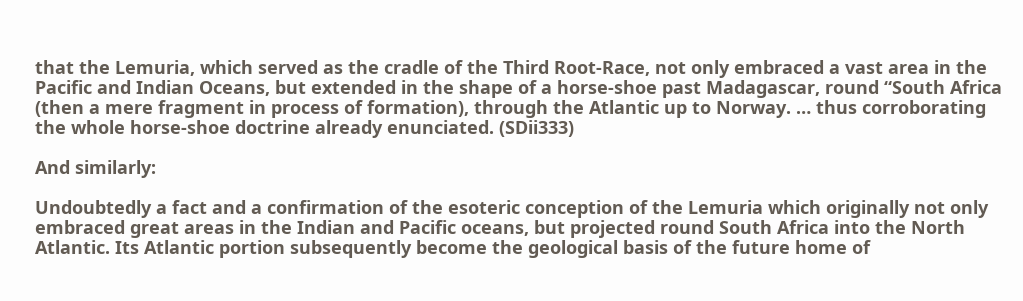that the Lemuria, which served as the cradle of the Third Root-Race, not only embraced a vast area in the Pacific and Indian Oceans, but extended in the shape of a horse-shoe past Madagascar, round “South Africa (then a mere fragment in process of formation), through the Atlantic up to Norway. … thus corroborating the whole horse-shoe doctrine already enunciated. (SDii333)

And similarly:

Undoubtedly a fact and a confirmation of the esoteric conception of the Lemuria which originally not only embraced great areas in the Indian and Pacific oceans, but projected round South Africa into the North Atlantic. Its Atlantic portion subsequently become the geological basis of the future home of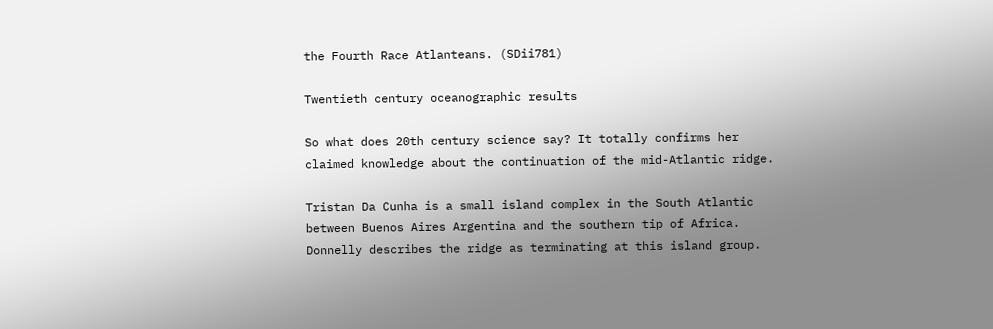the Fourth Race Atlanteans. (SDii781)

Twentieth century oceanographic results

So what does 20th century science say? It totally confirms her claimed knowledge about the continuation of the mid-Atlantic ridge.

Tristan Da Cunha is a small island complex in the South Atlantic between Buenos Aires Argentina and the southern tip of Africa. Donnelly describes the ridge as terminating at this island group.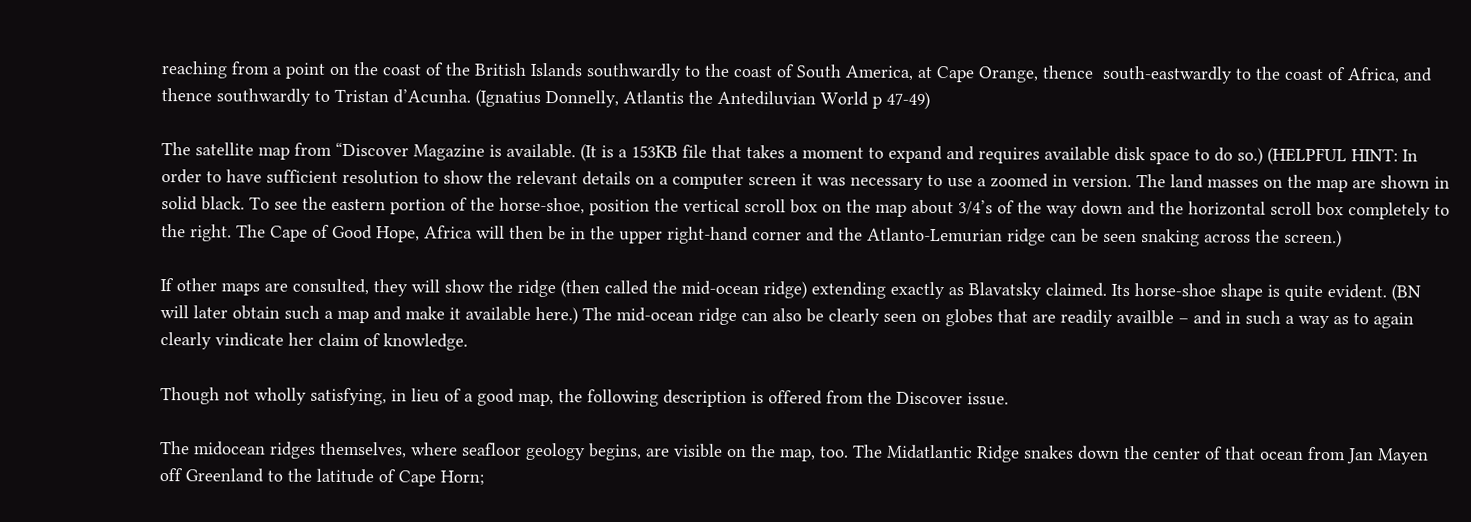reaching from a point on the coast of the British Islands southwardly to the coast of South America, at Cape Orange, thence  south-eastwardly to the coast of Africa, and thence southwardly to Tristan d’Acunha. (Ignatius Donnelly, Atlantis the Antediluvian World p 47-49)

The satellite map from “Discover Magazine is available. (It is a 153KB file that takes a moment to expand and requires available disk space to do so.) (HELPFUL HINT: In order to have sufficient resolution to show the relevant details on a computer screen it was necessary to use a zoomed in version. The land masses on the map are shown in solid black. To see the eastern portion of the horse-shoe, position the vertical scroll box on the map about 3/4’s of the way down and the horizontal scroll box completely to the right. The Cape of Good Hope, Africa will then be in the upper right-hand corner and the Atlanto-Lemurian ridge can be seen snaking across the screen.)

If other maps are consulted, they will show the ridge (then called the mid-ocean ridge) extending exactly as Blavatsky claimed. Its horse-shoe shape is quite evident. (BN will later obtain such a map and make it available here.) The mid-ocean ridge can also be clearly seen on globes that are readily availble – and in such a way as to again clearly vindicate her claim of knowledge.

Though not wholly satisfying, in lieu of a good map, the following description is offered from the Discover issue.

The midocean ridges themselves, where seafloor geology begins, are visible on the map, too. The Midatlantic Ridge snakes down the center of that ocean from Jan Mayen off Greenland to the latitude of Cape Horn;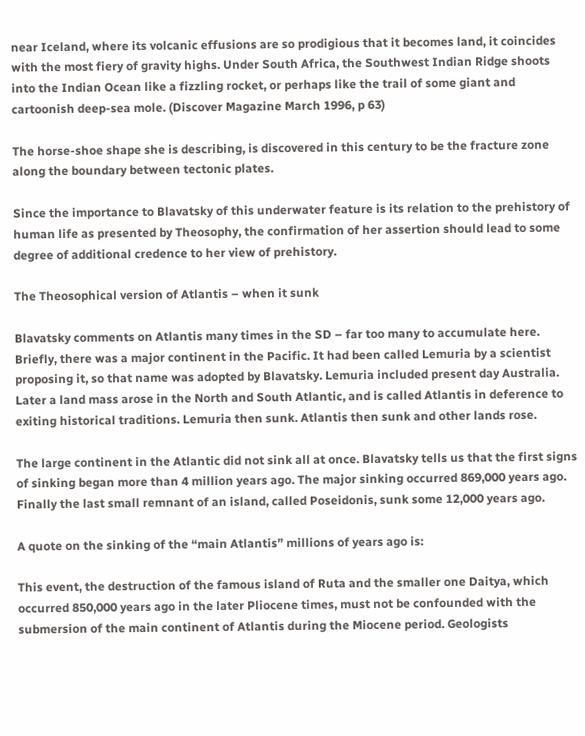near Iceland, where its volcanic effusions are so prodigious that it becomes land, it coincides with the most fiery of gravity highs. Under South Africa, the Southwest Indian Ridge shoots into the Indian Ocean like a fizzling rocket, or perhaps like the trail of some giant and cartoonish deep-sea mole. (Discover Magazine March 1996, p 63)

The horse-shoe shape she is describing, is discovered in this century to be the fracture zone along the boundary between tectonic plates.

Since the importance to Blavatsky of this underwater feature is its relation to the prehistory of human life as presented by Theosophy, the confirmation of her assertion should lead to some degree of additional credence to her view of prehistory.

The Theosophical version of Atlantis – when it sunk

Blavatsky comments on Atlantis many times in the SD – far too many to accumulate here. Briefly, there was a major continent in the Pacific. It had been called Lemuria by a scientist proposing it, so that name was adopted by Blavatsky. Lemuria included present day Australia. Later a land mass arose in the North and South Atlantic, and is called Atlantis in deference to exiting historical traditions. Lemuria then sunk. Atlantis then sunk and other lands rose.

The large continent in the Atlantic did not sink all at once. Blavatsky tells us that the first signs of sinking began more than 4 million years ago. The major sinking occurred 869,000 years ago. Finally the last small remnant of an island, called Poseidonis, sunk some 12,000 years ago.

A quote on the sinking of the “main Atlantis” millions of years ago is:

This event, the destruction of the famous island of Ruta and the smaller one Daitya, which occurred 850,000 years ago in the later Pliocene times, must not be confounded with the submersion of the main continent of Atlantis during the Miocene period. Geologists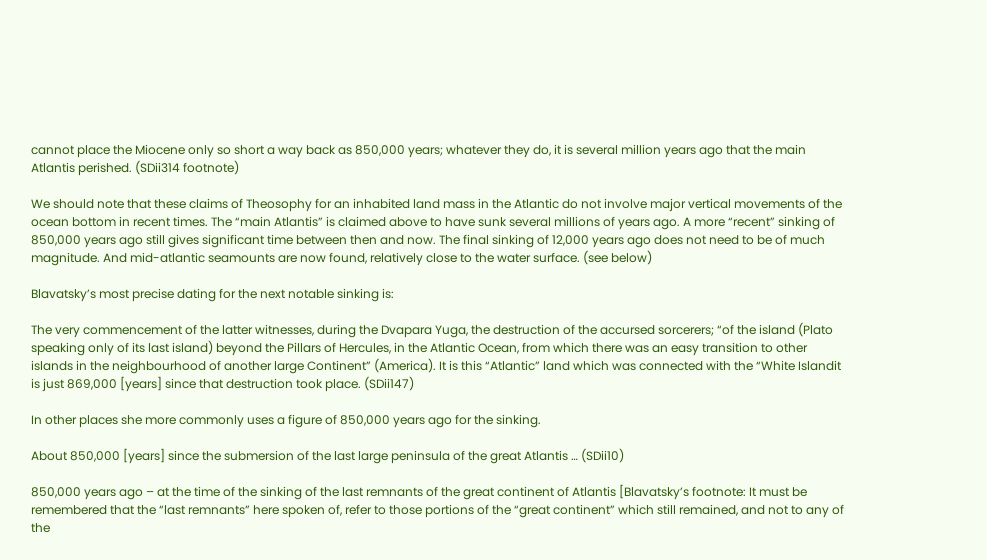cannot place the Miocene only so short a way back as 850,000 years; whatever they do, it is several million years ago that the main Atlantis perished. (SDii314 footnote)

We should note that these claims of Theosophy for an inhabited land mass in the Atlantic do not involve major vertical movements of the ocean bottom in recent times. The “main Atlantis” is claimed above to have sunk several millions of years ago. A more “recent” sinking of 850,000 years ago still gives significant time between then and now. The final sinking of 12,000 years ago does not need to be of much magnitude. And mid-atlantic seamounts are now found, relatively close to the water surface. (see below)

Blavatsky’s most precise dating for the next notable sinking is:

The very commencement of the latter witnesses, during the Dvapara Yuga, the destruction of the accursed sorcerers; “of the island (Plato speaking only of its last island) beyond the Pillars of Hercules, in the Atlantic Ocean, from which there was an easy transition to other islands in the neighbourhood of another large Continent” (America). It is this “Atlantic” land which was connected with the “White Islandit is just 869,000 [years] since that destruction took place. (SDii147)

In other places she more commonly uses a figure of 850,000 years ago for the sinking.

About 850,000 [years] since the submersion of the last large peninsula of the great Atlantis … (SDii10)

850,000 years ago – at the time of the sinking of the last remnants of the great continent of Atlantis [Blavatsky’s footnote: It must be remembered that the “last remnants” here spoken of, refer to those portions of the “great continent” which still remained, and not to any of the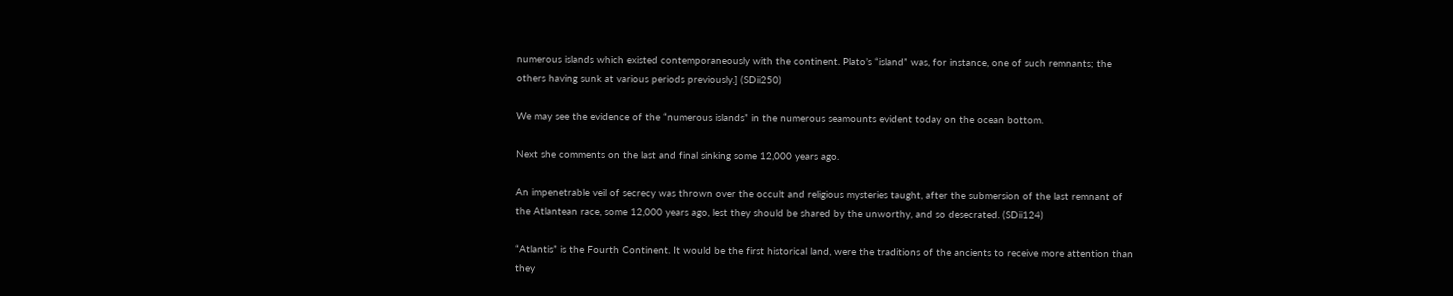numerous islands which existed contemporaneously with the continent. Plato’s “island” was, for instance, one of such remnants; the others having sunk at various periods previously.] (SDii250)

We may see the evidence of the “numerous islands” in the numerous seamounts evident today on the ocean bottom.

Next she comments on the last and final sinking some 12,000 years ago.

An impenetrable veil of secrecy was thrown over the occult and religious mysteries taught, after the submersion of the last remnant of the Atlantean race, some 12,000 years ago, lest they should be shared by the unworthy, and so desecrated. (SDii124)

“Atlantis” is the Fourth Continent. It would be the first historical land, were the traditions of the ancients to receive more attention than they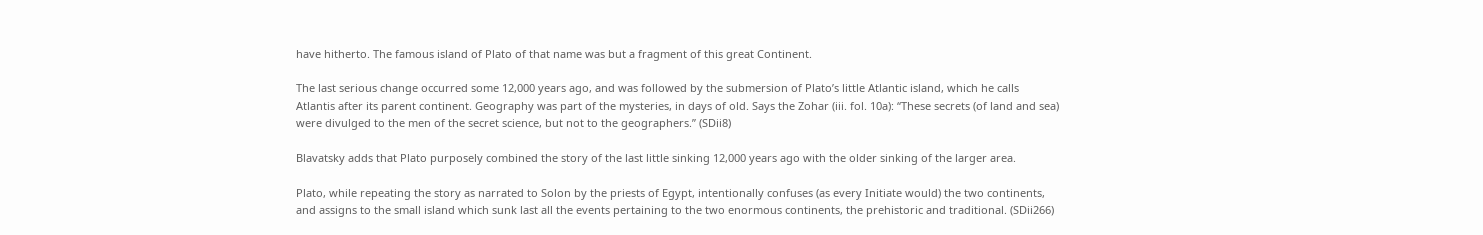have hitherto. The famous island of Plato of that name was but a fragment of this great Continent.

The last serious change occurred some 12,000 years ago, and was followed by the submersion of Plato’s little Atlantic island, which he calls Atlantis after its parent continent. Geography was part of the mysteries, in days of old. Says the Zohar (iii. fol. 10a): “These secrets (of land and sea) were divulged to the men of the secret science, but not to the geographers.” (SDii8)

Blavatsky adds that Plato purposely combined the story of the last little sinking 12,000 years ago with the older sinking of the larger area.

Plato, while repeating the story as narrated to Solon by the priests of Egypt, intentionally confuses (as every Initiate would) the two continents, and assigns to the small island which sunk last all the events pertaining to the two enormous continents, the prehistoric and traditional. (SDii266)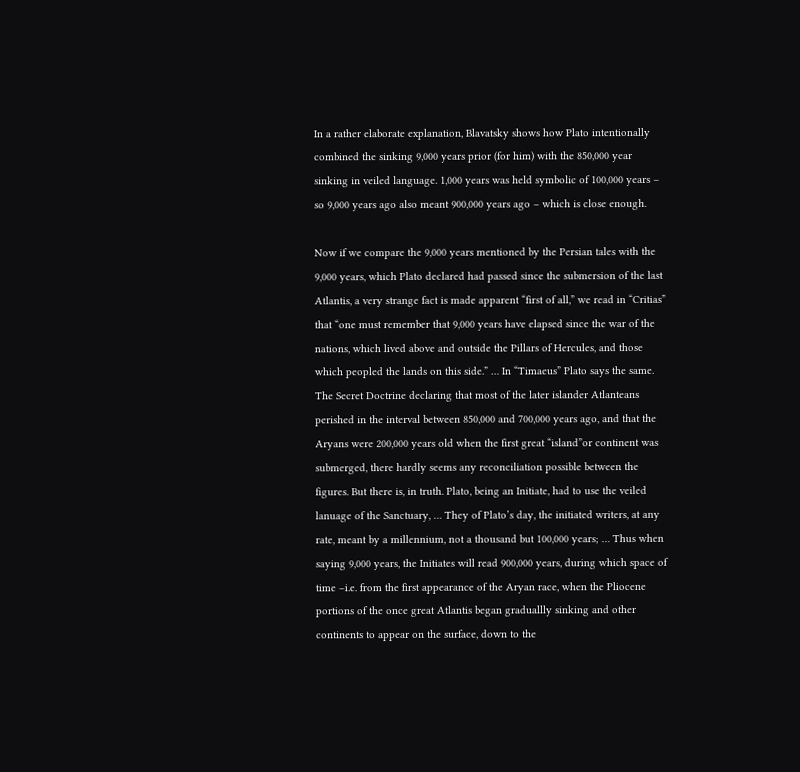In a rather elaborate explanation, Blavatsky shows how Plato intentionally combined the sinking 9,000 years prior (for him) with the 850,000 year sinking in veiled language. 1,000 years was held symbolic of 100,000 years – so 9,000 years ago also meant 900,000 years ago – which is close enough.

Now if we compare the 9,000 years mentioned by the Persian tales with the 9,000 years, which Plato declared had passed since the submersion of the last Atlantis, a very strange fact is made apparent “first of all,” we read in “Critias” that “one must remember that 9,000 years have elapsed since the war of the nations, which lived above and outside the Pillars of Hercules, and those which peopled the lands on this side.” … In “Timaeus” Plato says the same. The Secret Doctrine declaring that most of the later islander Atlanteans perished in the interval between 850,000 and 700,000 years ago, and that the Aryans were 200,000 years old when the first great “island”or continent was submerged, there hardly seems any reconciliation possible between the figures. But there is, in truth. Plato, being an Initiate, had to use the veiled lanuage of the Sanctuary, … They of Plato’s day, the initiated writers, at any rate, meant by a millennium, not a thousand but 100,000 years; … Thus when saying 9,000 years, the Initiates will read 900,000 years, during which space of time –i.e. from the first appearance of the Aryan race, when the Pliocene portions of the once great Atlantis began graduallly sinking and other continents to appear on the surface, down to the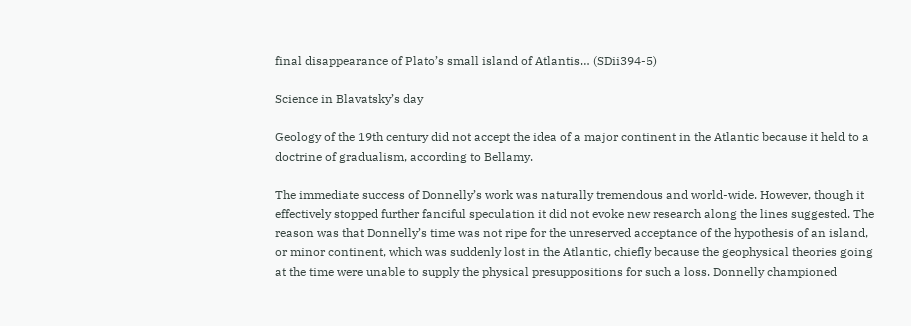final disappearance of Plato’s small island of Atlantis… (SDii394-5)

Science in Blavatsky’s day

Geology of the 19th century did not accept the idea of a major continent in the Atlantic because it held to a doctrine of gradualism, according to Bellamy.

The immediate success of Donnelly’s work was naturally tremendous and world-wide. However, though it effectively stopped further fanciful speculation it did not evoke new research along the lines suggested. The reason was that Donnelly’s time was not ripe for the unreserved acceptance of the hypothesis of an island, or minor continent, which was suddenly lost in the Atlantic, chiefly because the geophysical theories going at the time were unable to supply the physical presuppositions for such a loss. Donnelly championed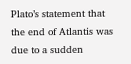Plato’s statement that the end of Atlantis was due to a sudden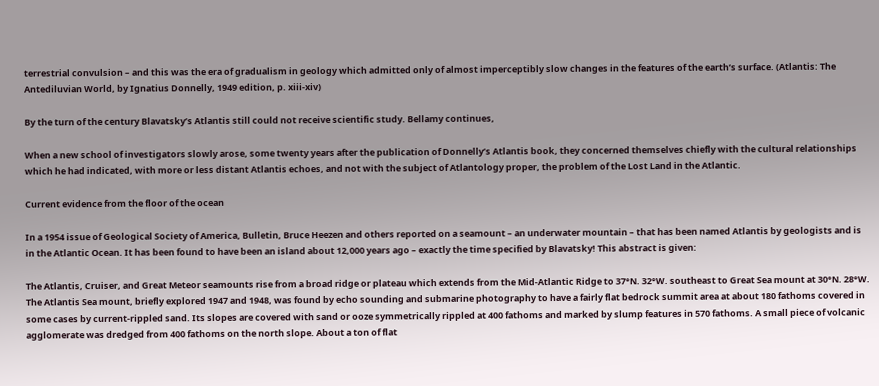terrestrial convulsion – and this was the era of gradualism in geology which admitted only of almost imperceptibly slow changes in the features of the earth’s surface. (Atlantis: The Antediluvian World, by Ignatius Donnelly, 1949 edition, p. xiii-xiv)

By the turn of the century Blavatsky’s Atlantis still could not receive scientific study. Bellamy continues,

When a new school of investigators slowly arose, some twenty years after the publication of Donnelly’s Atlantis book, they concerned themselves chiefly with the cultural relationships which he had indicated, with more or less distant Atlantis echoes, and not with the subject of Atlantology proper, the problem of the Lost Land in the Atlantic.

Current evidence from the floor of the ocean

In a 1954 issue of Geological Society of America, Bulletin, Bruce Heezen and others reported on a seamount – an underwater mountain – that has been named Atlantis by geologists and is in the Atlantic Ocean. It has been found to have been an island about 12,000 years ago – exactly the time specified by Blavatsky! This abstract is given:

The Atlantis, Cruiser, and Great Meteor seamounts rise from a broad ridge or plateau which extends from the Mid-Atlantic Ridge to 37°N. 32°W. southeast to Great Sea mount at 30°N. 28°W. The Atlantis Sea mount, briefly explored 1947 and 1948, was found by echo sounding and submarine photography to have a fairly flat bedrock summit area at about 180 fathoms covered in some cases by current-rippled sand. Its slopes are covered with sand or ooze symmetrically rippled at 400 fathoms and marked by slump features in 570 fathoms. A small piece of volcanic agglomerate was dredged from 400 fathoms on the north slope. About a ton of flat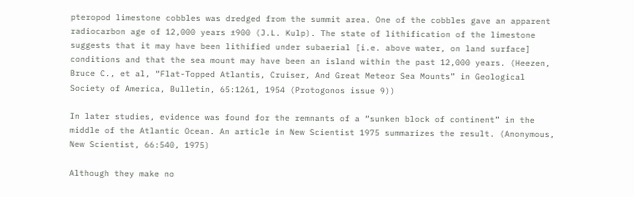pteropod limestone cobbles was dredged from the summit area. One of the cobbles gave an apparent radiocarbon age of 12,000 years ±900 (J.L. Kulp). The state of lithification of the limestone suggests that it may have been lithified under subaerial [i.e. above water, on land surface] conditions and that the sea mount may have been an island within the past 12,000 years. (Heezen, Bruce C., et al, “Flat-Topped Atlantis, Cruiser, And Great Meteor Sea Mounts” in Geological Society of America, Bulletin, 65:1261, 1954 (Protogonos issue 9))

In later studies, evidence was found for the remnants of a “sunken block of continent” in the middle of the Atlantic Ocean. An article in New Scientist 1975 summarizes the result. (Anonymous, New Scientist, 66:540, 1975)

Although they make no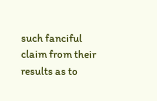such fanciful claim from their results as to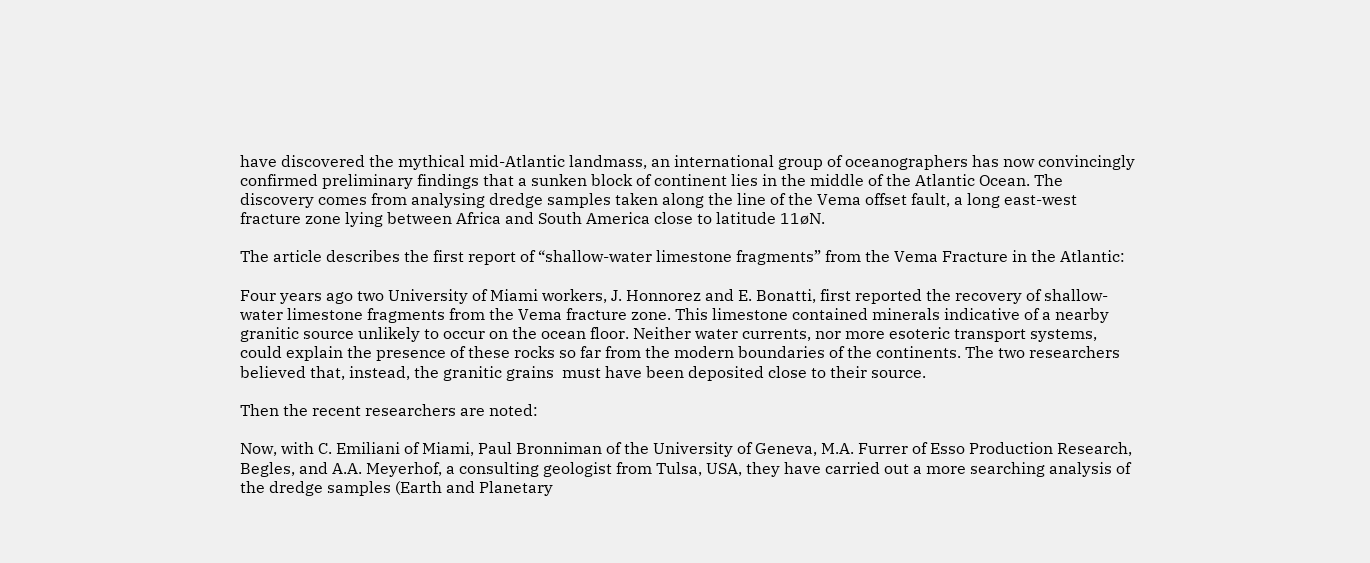have discovered the mythical mid-Atlantic landmass, an international group of oceanographers has now convincingly confirmed preliminary findings that a sunken block of continent lies in the middle of the Atlantic Ocean. The discovery comes from analysing dredge samples taken along the line of the Vema offset fault, a long east-west fracture zone lying between Africa and South America close to latitude 11øN.

The article describes the first report of “shallow-water limestone fragments” from the Vema Fracture in the Atlantic:

Four years ago two University of Miami workers, J. Honnorez and E. Bonatti, first reported the recovery of shallow-water limestone fragments from the Vema fracture zone. This limestone contained minerals indicative of a nearby granitic source unlikely to occur on the ocean floor. Neither water currents, nor more esoteric transport systems, could explain the presence of these rocks so far from the modern boundaries of the continents. The two researchers believed that, instead, the granitic grains  must have been deposited close to their source.

Then the recent researchers are noted:

Now, with C. Emiliani of Miami, Paul Bronniman of the University of Geneva, M.A. Furrer of Esso Production Research, Begles, and A.A. Meyerhof, a consulting geologist from Tulsa, USA, they have carried out a more searching analysis of the dredge samples (Earth and Planetary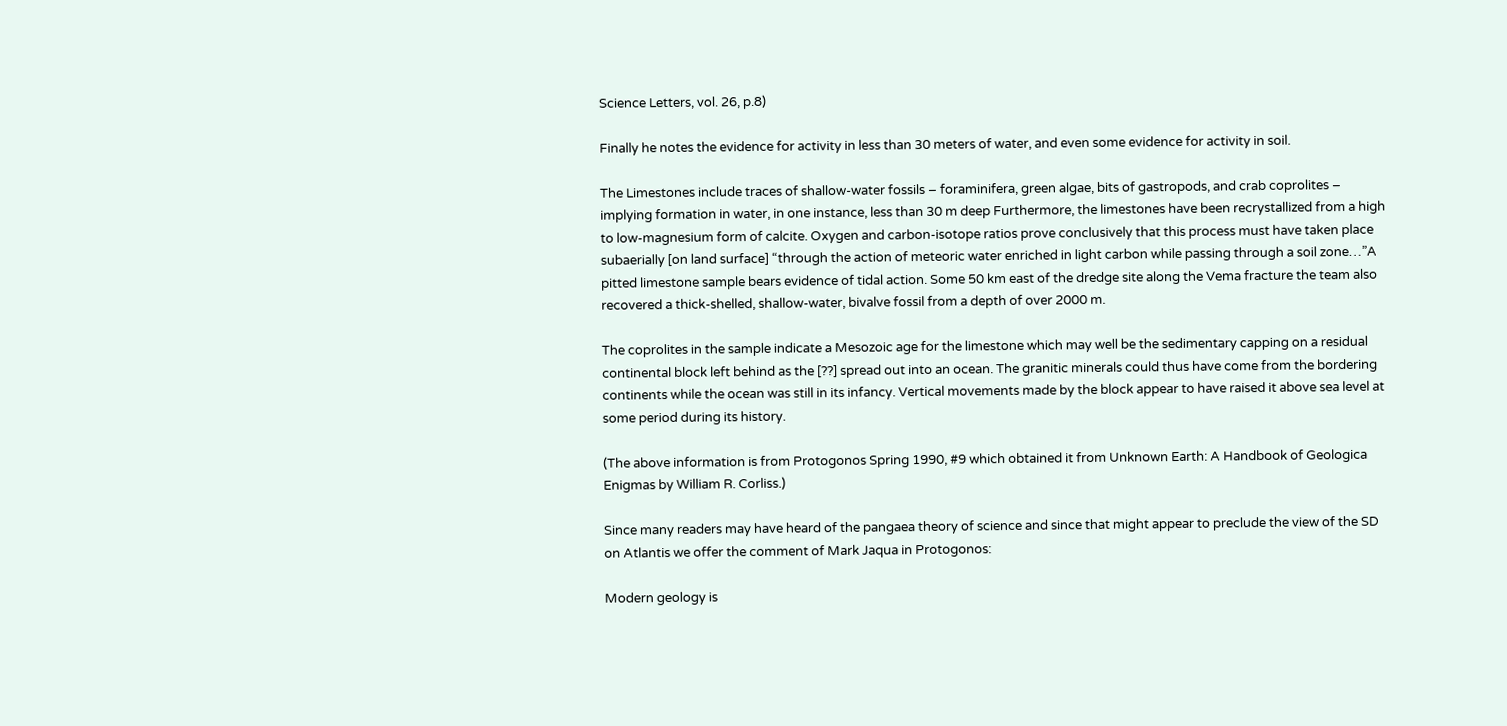Science Letters, vol. 26, p.8)

Finally he notes the evidence for activity in less than 30 meters of water, and even some evidence for activity in soil.

The Limestones include traces of shallow-water fossils – foraminifera, green algae, bits of gastropods, and crab coprolites – implying formation in water, in one instance, less than 30 m deep Furthermore, the limestones have been recrystallized from a high to low-magnesium form of calcite. Oxygen and carbon-isotope ratios prove conclusively that this process must have taken place subaerially [on land surface] “through the action of meteoric water enriched in light carbon while passing through a soil zone…”A pitted limestone sample bears evidence of tidal action. Some 50 km east of the dredge site along the Vema fracture the team also recovered a thick-shelled, shallow-water, bivalve fossil from a depth of over 2000 m.

The coprolites in the sample indicate a Mesozoic age for the limestone which may well be the sedimentary capping on a residual continental block left behind as the [??] spread out into an ocean. The granitic minerals could thus have come from the bordering continents while the ocean was still in its infancy. Vertical movements made by the block appear to have raised it above sea level at some period during its history.

(The above information is from Protogonos Spring 1990, #9 which obtained it from Unknown Earth: A Handbook of Geologica Enigmas by William R. Corliss.)

Since many readers may have heard of the pangaea theory of science and since that might appear to preclude the view of the SD on Atlantis we offer the comment of Mark Jaqua in Protogonos:

Modern geology is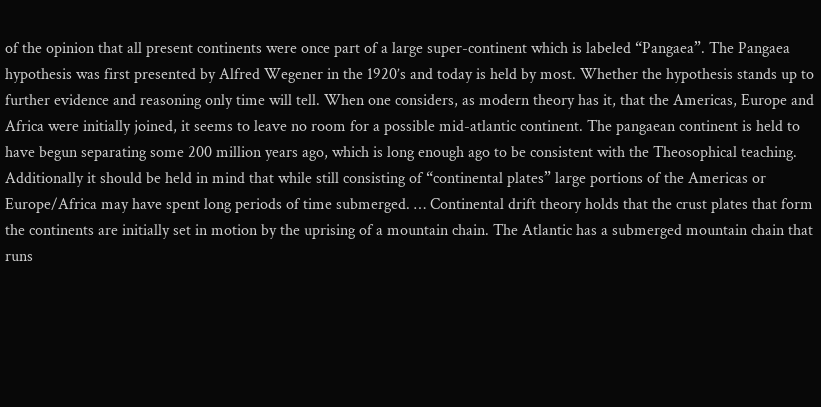of the opinion that all present continents were once part of a large super-continent which is labeled “Pangaea”. The Pangaea hypothesis was first presented by Alfred Wegener in the 1920’s and today is held by most. Whether the hypothesis stands up to further evidence and reasoning only time will tell. When one considers, as modern theory has it, that the Americas, Europe and Africa were initially joined, it seems to leave no room for a possible mid-atlantic continent. The pangaean continent is held to have begun separating some 200 million years ago, which is long enough ago to be consistent with the Theosophical teaching. Additionally it should be held in mind that while still consisting of “continental plates” large portions of the Americas or Europe/Africa may have spent long periods of time submerged. … Continental drift theory holds that the crust plates that form the continents are initially set in motion by the uprising of a mountain chain. The Atlantic has a submerged mountain chain that runs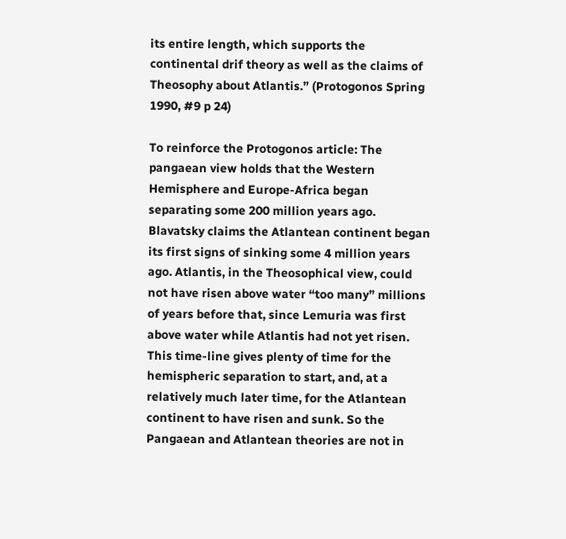its entire length, which supports the continental drif theory as well as the claims of Theosophy about Atlantis.” (Protogonos Spring 1990, #9 p 24)

To reinforce the Protogonos article: The pangaean view holds that the Western Hemisphere and Europe-Africa began separating some 200 million years ago. Blavatsky claims the Atlantean continent began its first signs of sinking some 4 million years ago. Atlantis, in the Theosophical view, could not have risen above water “too many” millions of years before that, since Lemuria was first above water while Atlantis had not yet risen. This time-line gives plenty of time for the hemispheric separation to start, and, at a relatively much later time, for the Atlantean continent to have risen and sunk. So the Pangaean and Atlantean theories are not in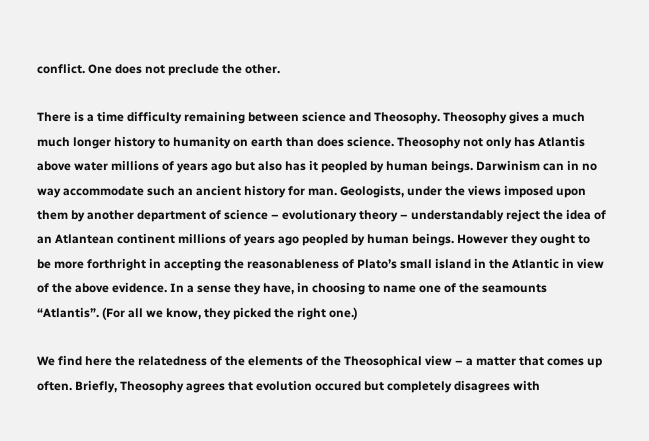conflict. One does not preclude the other.

There is a time difficulty remaining between science and Theosophy. Theosophy gives a much much longer history to humanity on earth than does science. Theosophy not only has Atlantis above water millions of years ago but also has it peopled by human beings. Darwinism can in no way accommodate such an ancient history for man. Geologists, under the views imposed upon them by another department of science – evolutionary theory – understandably reject the idea of an Atlantean continent millions of years ago peopled by human beings. However they ought to be more forthright in accepting the reasonableness of Plato’s small island in the Atlantic in view of the above evidence. In a sense they have, in choosing to name one of the seamounts “Atlantis”. (For all we know, they picked the right one.)

We find here the relatedness of the elements of the Theosophical view – a matter that comes up often. Briefly, Theosophy agrees that evolution occured but completely disagrees with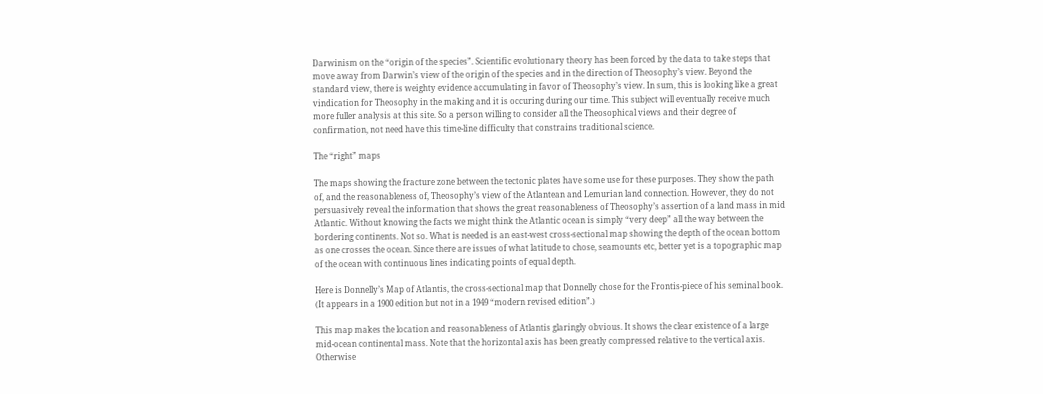Darwinism on the “origin of the species”. Scientific evolutionary theory has been forced by the data to take steps that move away from Darwin’s view of the origin of the species and in the direction of Theosophy’s view. Beyond the standard view, there is weighty evidence accumulating in favor of Theosophy’s view. In sum, this is looking like a great vindication for Theosophy in the making and it is occuring during our time. This subject will eventually receive much more fuller analysis at this site. So a person willing to consider all the Theosophical views and their degree of confirmation, not need have this time-line difficulty that constrains traditional science.

The “right” maps

The maps showing the fracture zone between the tectonic plates have some use for these purposes. They show the path of, and the reasonableness of, Theosophy’s view of the Atlantean and Lemurian land connection. However, they do not persuasively reveal the information that shows the great reasonableness of Theosophy’s assertion of a land mass in mid Atlantic. Without knowing the facts we might think the Atlantic ocean is simply “very deep” all the way between the bordering continents. Not so. What is needed is an east-west cross-sectional map showing the depth of the ocean bottom as one crosses the ocean. Since there are issues of what latitude to chose, seamounts etc, better yet is a topographic map of the ocean with continuous lines indicating points of equal depth.

Here is Donnelly’s Map of Atlantis, the cross-sectional map that Donnelly chose for the Frontis-piece of his seminal book. (It appears in a 1900 edition but not in a 1949 “modern revised edition”.)

This map makes the location and reasonableness of Atlantis glaringly obvious. It shows the clear existence of a large mid-ocean continental mass. Note that the horizontal axis has been greatly compressed relative to the vertical axis. Otherwise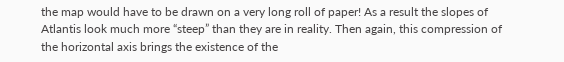the map would have to be drawn on a very long roll of paper! As a result the slopes of Atlantis look much more “steep” than they are in reality. Then again, this compression of the horizontal axis brings the existence of the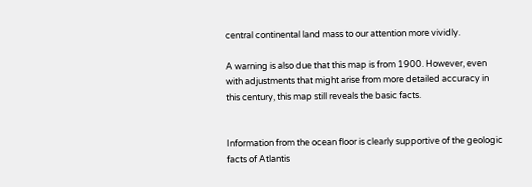central continental land mass to our attention more vividly.

A warning is also due that this map is from 1900. However, even with adjustments that might arise from more detailed accuracy in this century, this map still reveals the basic facts.


Information from the ocean floor is clearly supportive of the geologic facts of Atlantis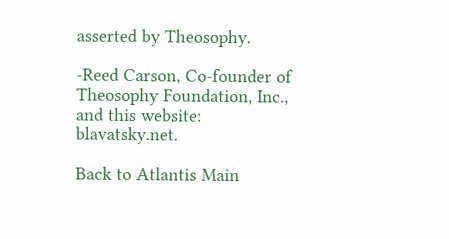asserted by Theosophy.

-Reed Carson, Co-founder of Theosophy Foundation, Inc., and this website: blavatsky.net.

Back to Atlantis Main